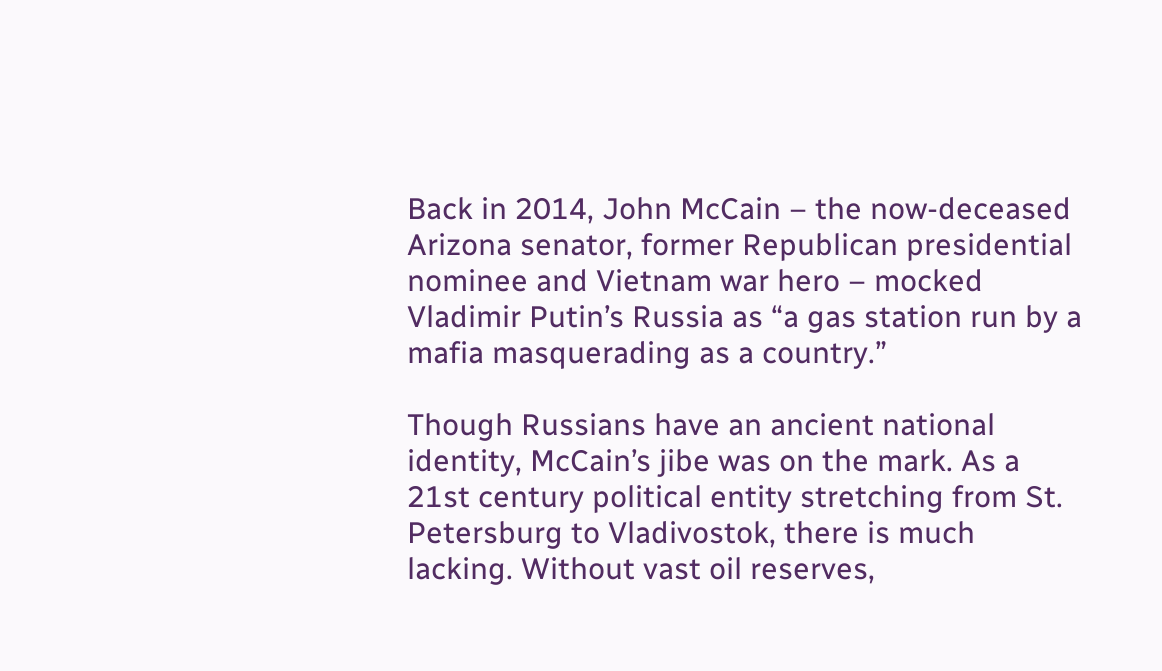Back in 2014, John McCain – the now-deceased Arizona senator, former Republican presidential nominee and Vietnam war hero – mocked Vladimir Putin’s Russia as “a gas station run by a mafia masquerading as a country.”

Though Russians have an ancient national identity, McCain’s jibe was on the mark. As a 21st century political entity stretching from St. Petersburg to Vladivostok, there is much lacking. Without vast oil reserves,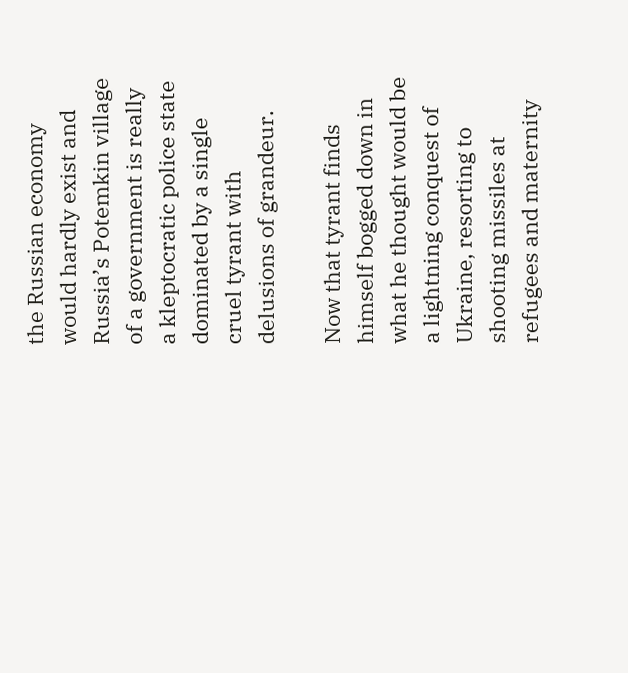the Russian economy would hardly exist and Russia’s Potemkin village of a government is really a kleptocratic police state dominated by a single cruel tyrant with delusions of grandeur.

Now that tyrant finds himself bogged down in what he thought would be a lightning conquest of Ukraine, resorting to shooting missiles at refugees and maternity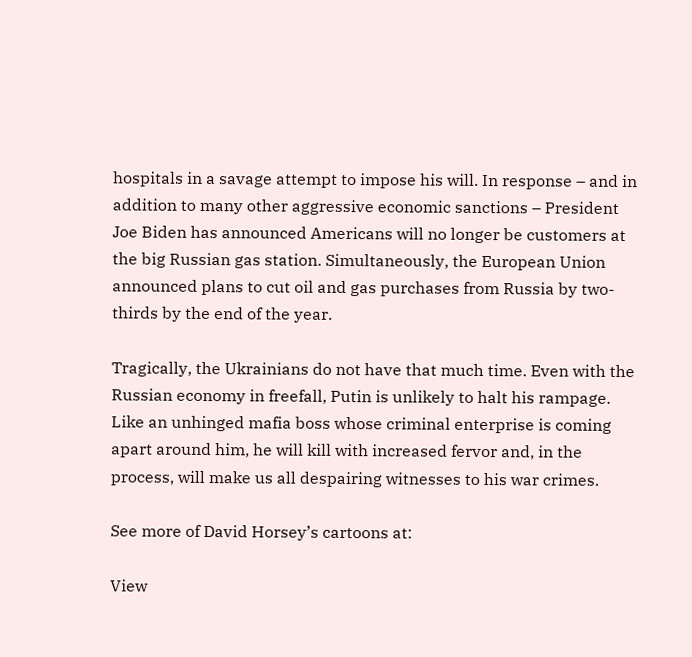hospitals in a savage attempt to impose his will. In response – and in addition to many other aggressive economic sanctions – President Joe Biden has announced Americans will no longer be customers at the big Russian gas station. Simultaneously, the European Union announced plans to cut oil and gas purchases from Russia by two-thirds by the end of the year.

Tragically, the Ukrainians do not have that much time. Even with the Russian economy in freefall, Putin is unlikely to halt his rampage. Like an unhinged mafia boss whose criminal enterprise is coming apart around him, he will kill with increased fervor and, in the process, will make us all despairing witnesses to his war crimes.

See more of David Horsey’s cartoons at:

View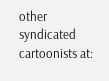other syndicated cartoonists at: